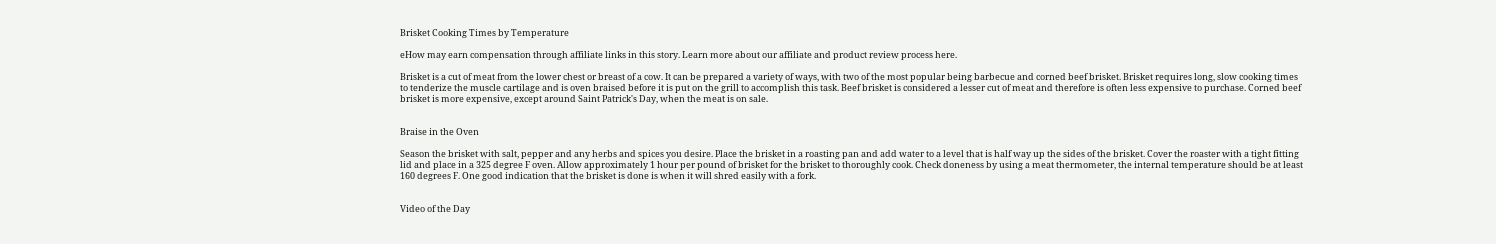Brisket Cooking Times by Temperature

eHow may earn compensation through affiliate links in this story. Learn more about our affiliate and product review process here.

Brisket is a cut of meat from the lower chest or breast of a cow. It can be prepared a variety of ways, with two of the most popular being barbecue and corned beef brisket. Brisket requires long, slow cooking times to tenderize the muscle cartilage and is oven braised before it is put on the grill to accomplish this task. Beef brisket is considered a lesser cut of meat and therefore is often less expensive to purchase. Corned beef brisket is more expensive, except around Saint Patrick's Day, when the meat is on sale.


Braise in the Oven

Season the brisket with salt, pepper and any herbs and spices you desire. Place the brisket in a roasting pan and add water to a level that is half way up the sides of the brisket. Cover the roaster with a tight fitting lid and place in a 325 degree F oven. Allow approximately 1 hour per pound of brisket for the brisket to thoroughly cook. Check doneness by using a meat thermometer, the internal temperature should be at least 160 degrees F. One good indication that the brisket is done is when it will shred easily with a fork.


Video of the Day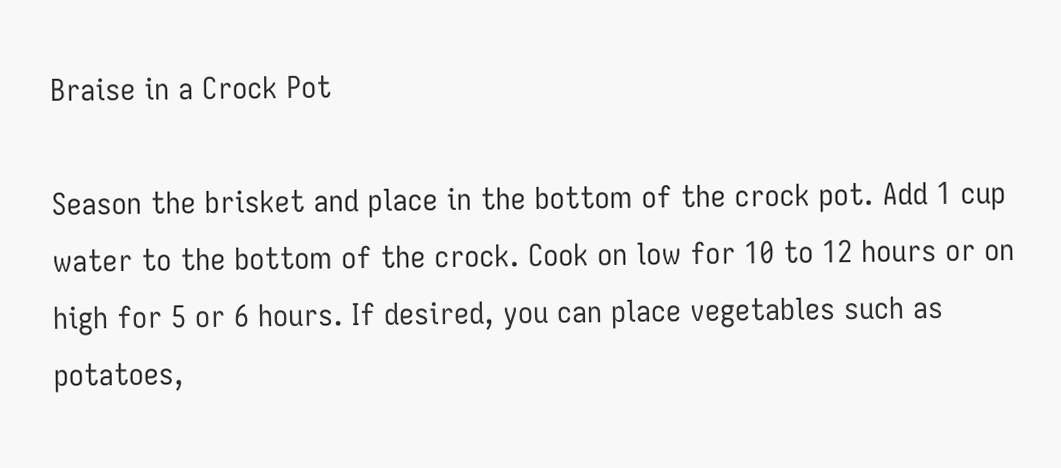Braise in a Crock Pot

Season the brisket and place in the bottom of the crock pot. Add 1 cup water to the bottom of the crock. Cook on low for 10 to 12 hours or on high for 5 or 6 hours. If desired, you can place vegetables such as potatoes,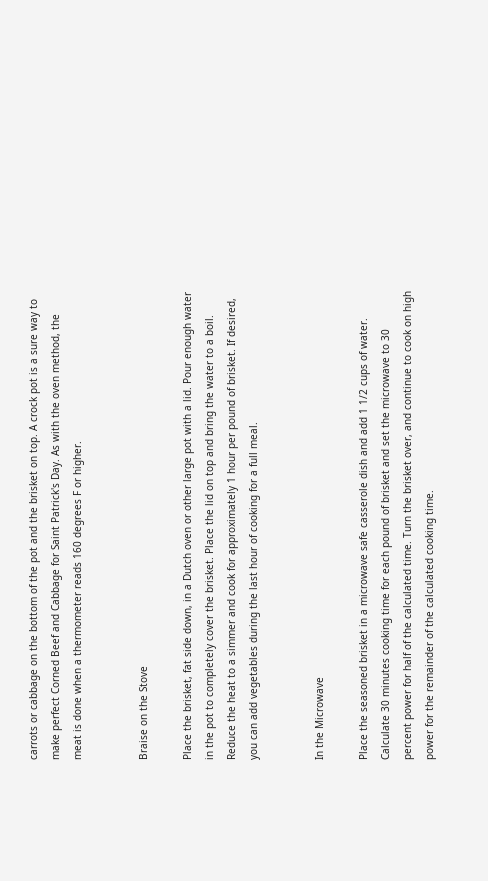carrots or cabbage on the bottom of the pot and the brisket on top. A crock pot is a sure way to make perfect Corned Beef and Cabbage for Saint Patrick's Day. As with the oven method, the meat is done when a thermometer reads 160 degrees F or higher.


Braise on the Stove

Place the brisket, fat side down, in a Dutch oven or other large pot with a lid. Pour enough water in the pot to completely cover the brisket. Place the lid on top and bring the water to a boil. Reduce the heat to a simmer and cook for approximately 1 hour per pound of brisket. If desired, you can add vegetables during the last hour of cooking for a full meal.


In the Microwave

Place the seasoned brisket in a microwave safe casserole dish and add 1 1/2 cups of water. Calculate 30 minutes cooking time for each pound of brisket and set the microwave to 30 percent power for half of the calculated time. Turn the brisket over, and continue to cook on high power for the remainder of the calculated cooking time.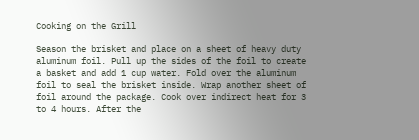Cooking on the Grill

Season the brisket and place on a sheet of heavy duty aluminum foil. Pull up the sides of the foil to create a basket and add 1 cup water. Fold over the aluminum foil to seal the brisket inside. Wrap another sheet of foil around the package. Cook over indirect heat for 3 to 4 hours. After the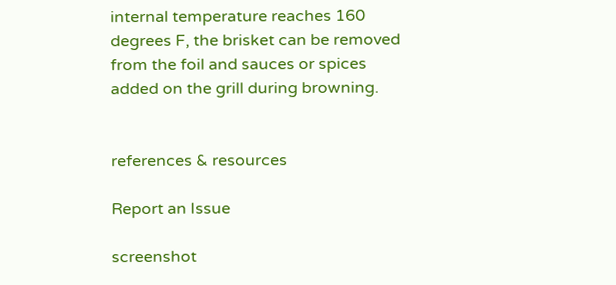internal temperature reaches 160 degrees F, the brisket can be removed from the foil and sauces or spices added on the grill during browning.


references & resources

Report an Issue

screenshot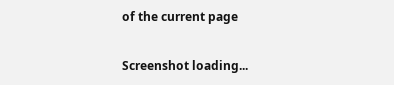of the current page

Screenshot loading...